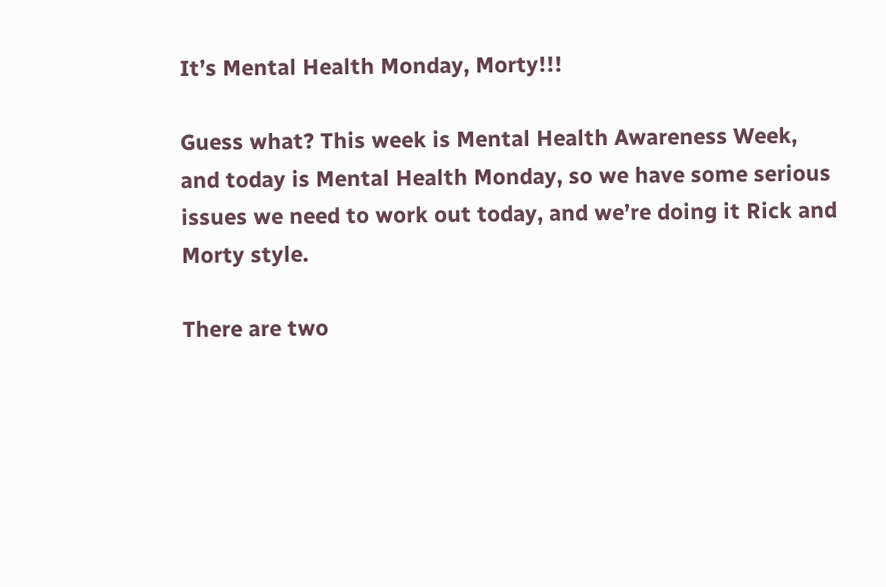It’s Mental Health Monday, Morty!!!

Guess what? This week is Mental Health Awareness Week, and today is Mental Health Monday, so we have some serious issues we need to work out today, and we’re doing it Rick and Morty style.

There are two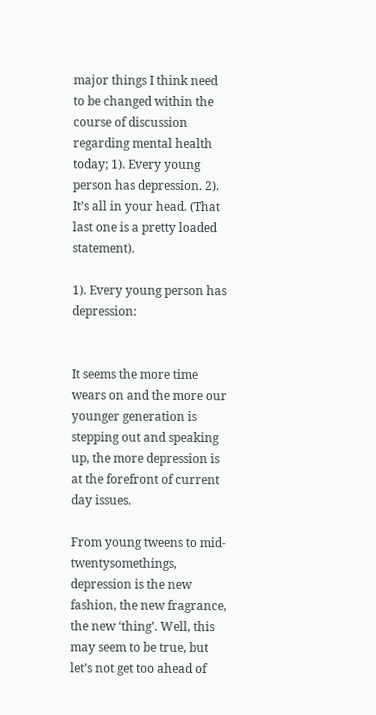major things I think need to be changed within the course of discussion regarding mental health today; 1). Every young person has depression. 2). It’s all in your head. (That last one is a pretty loaded statement).

1). Every young person has depression:


It seems the more time wears on and the more our younger generation is stepping out and speaking up, the more depression is at the forefront of current day issues.

From young tweens to mid-twentysomethings, depression is the new fashion, the new fragrance, the new ‘thing’. Well, this may seem to be true, but let’s not get too ahead of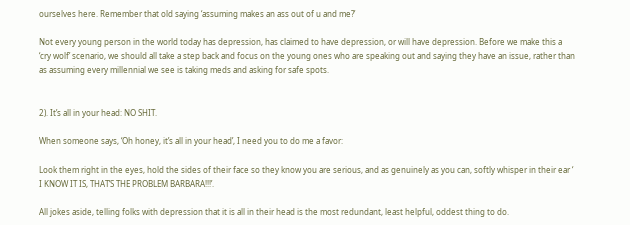ourselves here. Remember that old saying ‘assuming makes an ass out of u and me?’

Not every young person in the world today has depression, has claimed to have depression, or will have depression. Before we make this a ‘cry wolf’ scenario, we should all take a step back and focus on the young ones who are speaking out and saying they have an issue, rather than as assuming every millennial we see is taking meds and asking for safe spots.


2). It’s all in your head: NO SHIT.

When someone says, ‘Oh honey, it’s all in your head’, I need you to do me a favor:

Look them right in the eyes, hold the sides of their face so they know you are serious, and as genuinely as you can, softly whisper in their ear ‘ I KNOW IT IS, THAT’S THE PROBLEM BARBARA!!!’.

All jokes aside, telling folks with depression that it is all in their head is the most redundant, least helpful, oddest thing to do.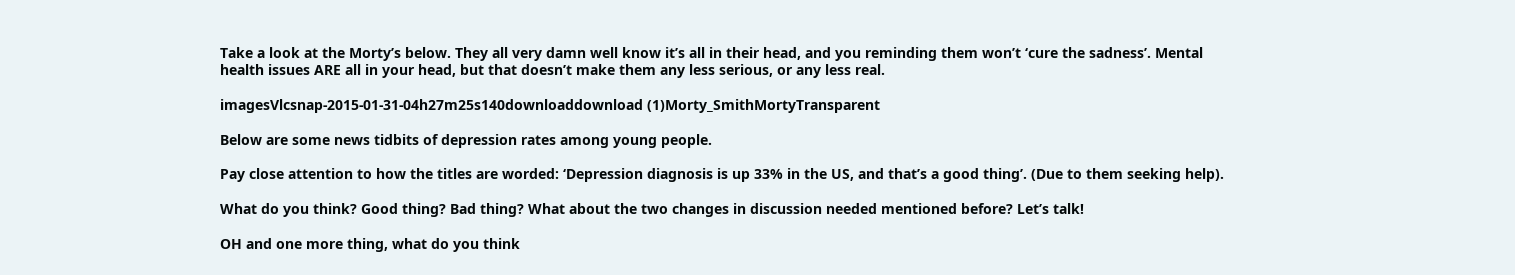Take a look at the Morty’s below. They all very damn well know it’s all in their head, and you reminding them won’t ‘cure the sadness’. Mental health issues ARE all in your head, but that doesn’t make them any less serious, or any less real.

imagesVlcsnap-2015-01-31-04h27m25s140downloaddownload (1)Morty_SmithMortyTransparent

Below are some news tidbits of depression rates among young people.

Pay close attention to how the titles are worded: ‘Depression diagnosis is up 33% in the US, and that’s a good thing’. (Due to them seeking help).

What do you think? Good thing? Bad thing? What about the two changes in discussion needed mentioned before? Let’s talk!

OH and one more thing, what do you think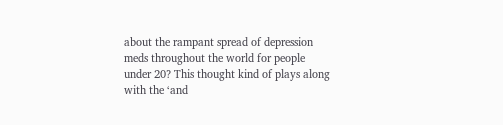about the rampant spread of depression meds throughout the world for people under 20? This thought kind of plays along with the ‘and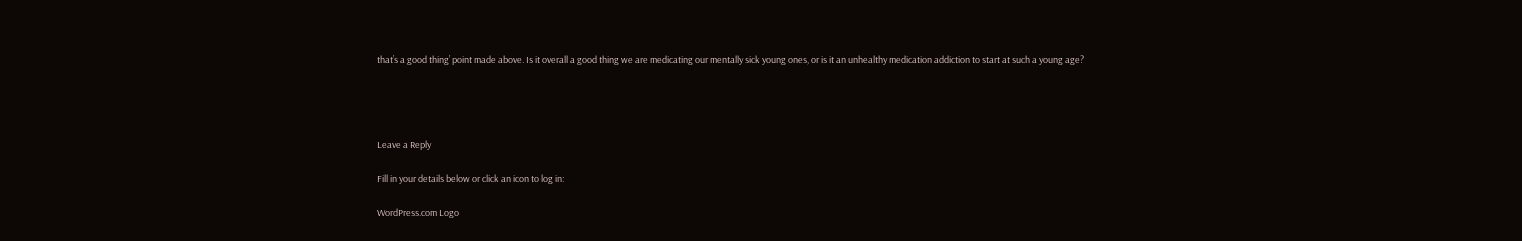that’s a good thing’ point made above. Is it overall a good thing we are medicating our mentally sick young ones, or is it an unhealthy medication addiction to start at such a young age?




Leave a Reply

Fill in your details below or click an icon to log in:

WordPress.com Logo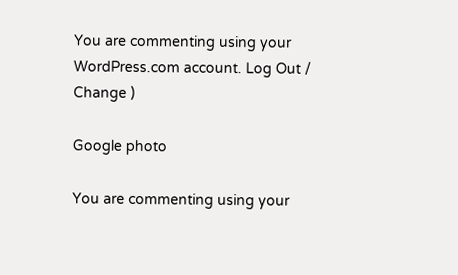You are commenting using your WordPress.com account. Log Out /  Change )

Google photo

You are commenting using your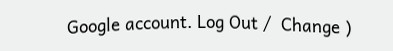Google account. Log Out /  Change )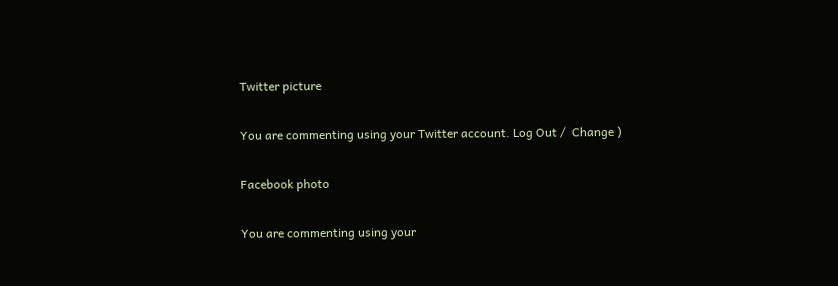Twitter picture

You are commenting using your Twitter account. Log Out /  Change )

Facebook photo

You are commenting using your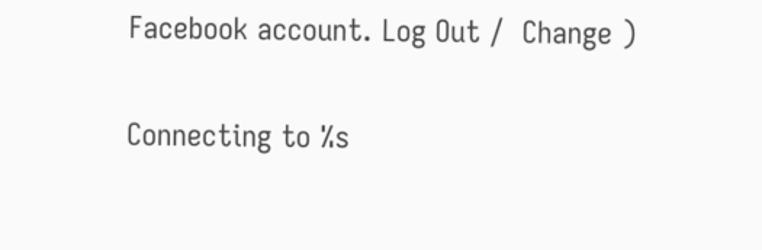Facebook account. Log Out /  Change )

Connecting to %s